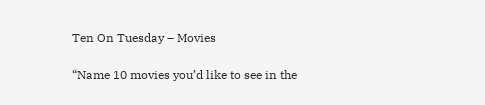Ten On Tuesday – Movies

“Name 10 movies you’d like to see in the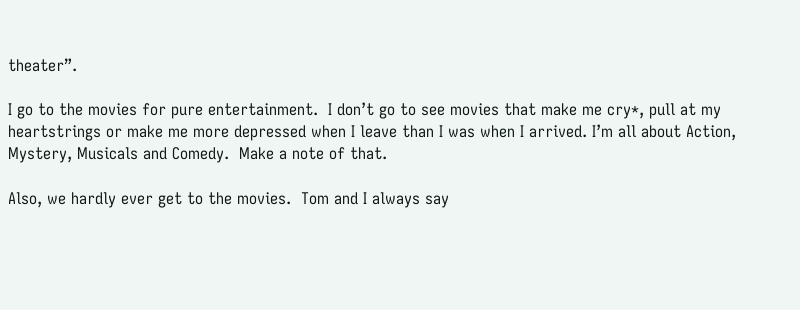theater”.

I go to the movies for pure entertainment.  I don’t go to see movies that make me cry*, pull at my heartstrings or make me more depressed when I leave than I was when I arrived. I’m all about Action, Mystery, Musicals and Comedy.  Make a note of that.

Also, we hardly ever get to the movies.  Tom and I always say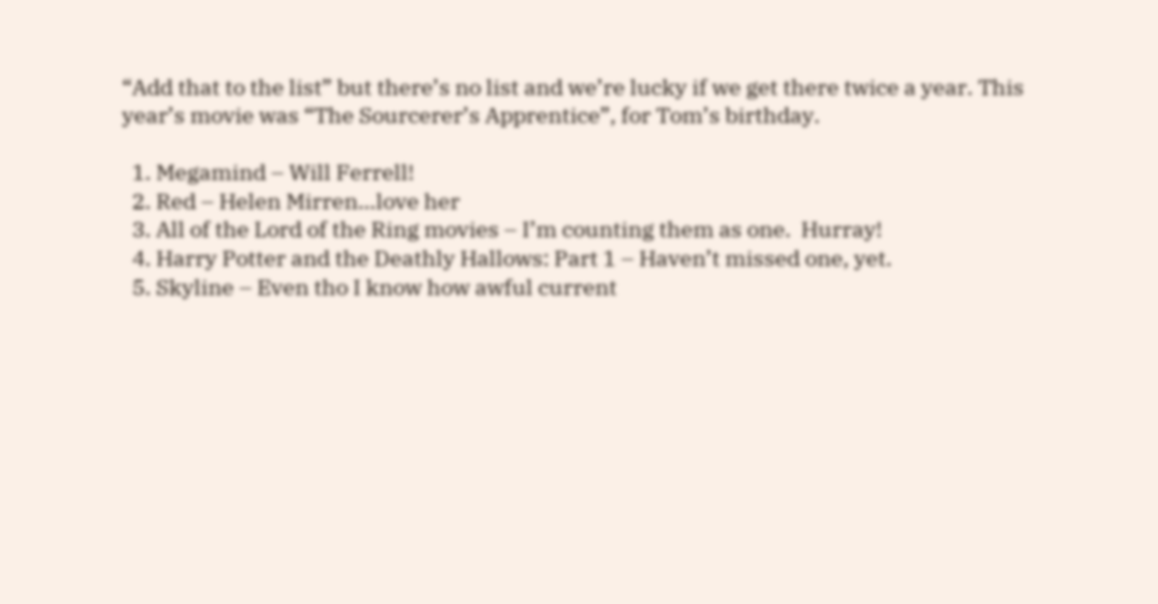“Add that to the list” but there’s no list and we’re lucky if we get there twice a year. This year’s movie was “The Sourcerer’s Apprentice”, for Tom’s birthday.

  1. Megamind – Will Ferrell!
  2. Red – Helen Mirren…love her
  3. All of the Lord of the Ring movies – I’m counting them as one.  Hurray!
  4. Harry Potter and the Deathly Hallows: Part 1 – Haven’t missed one, yet.
  5. Skyline – Even tho I know how awful current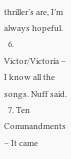thriller’s are, I’m always hopeful.
  6. Victor/Victoria – I know all the songs. Nuff said.
  7. Ten Commandments – It came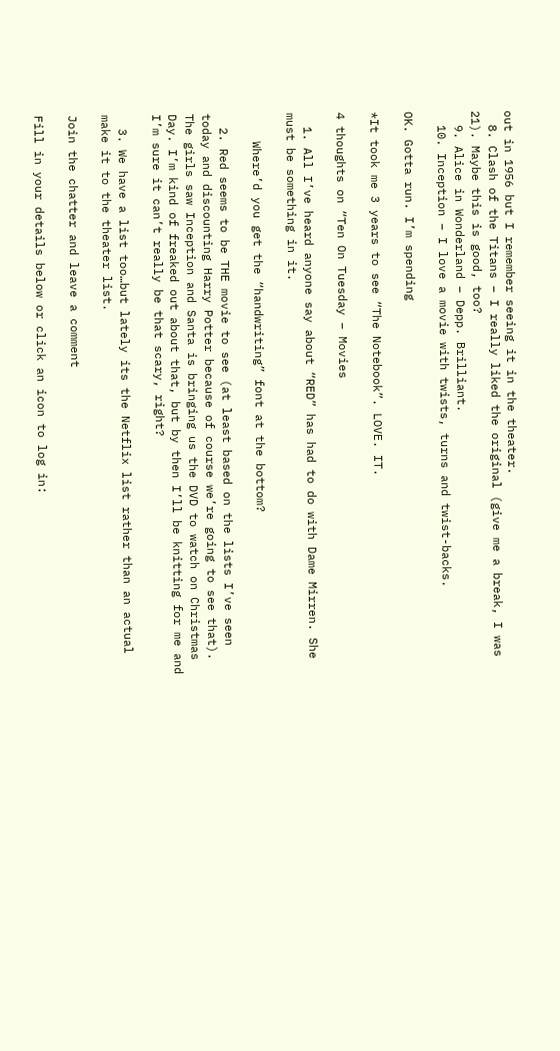out in 1956 but I remember seeing it in the theater.
  8. Clash of the Titans – I really liked the original (give me a break, I was 21). Maybe this is good, too?
  9. Alice in Wonderland – Depp. Brilliant.
  10. Inception – I love a movie with twists, turns and twist-backs.

OK. Gotta run. I’m spending

*It took me 3 years to see “The Notebook”. LOVE. IT.

4 thoughts on “Ten On Tuesday – Movies

  1. All I’ve heard anyone say about “RED” has had to do with Dame Mirren. She must be something in it.

    Where’d you get the “handwriting” font at the bottom?

  2. Red seems to be THE movie to see (at least based on the lists I’ve seen today and discounting Harry Potter because of course we’re going to see that). The girls saw Inception and Santa is bringing us the DVD to watch on Christmas Day. I’m kind of freaked out about that, but by then I’ll be knitting for me and I’m sure it can’t really be that scary, right?

  3. We have a list too…but lately its the Netflix list rather than an actual make it to the theater list.

Join the chatter and leave a comment

Fill in your details below or click an icon to log in: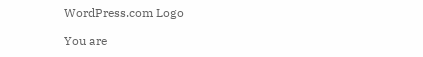WordPress.com Logo

You are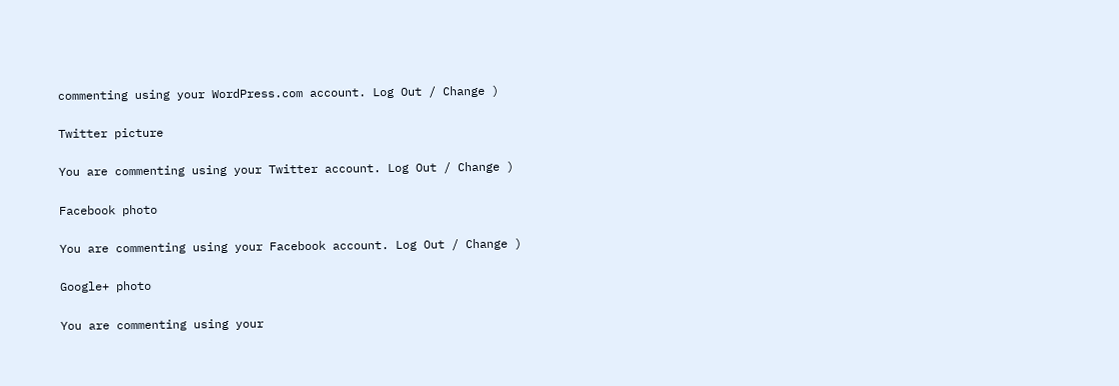commenting using your WordPress.com account. Log Out / Change )

Twitter picture

You are commenting using your Twitter account. Log Out / Change )

Facebook photo

You are commenting using your Facebook account. Log Out / Change )

Google+ photo

You are commenting using your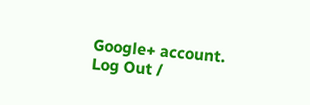Google+ account. Log Out /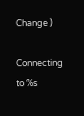Change )

Connecting to %s